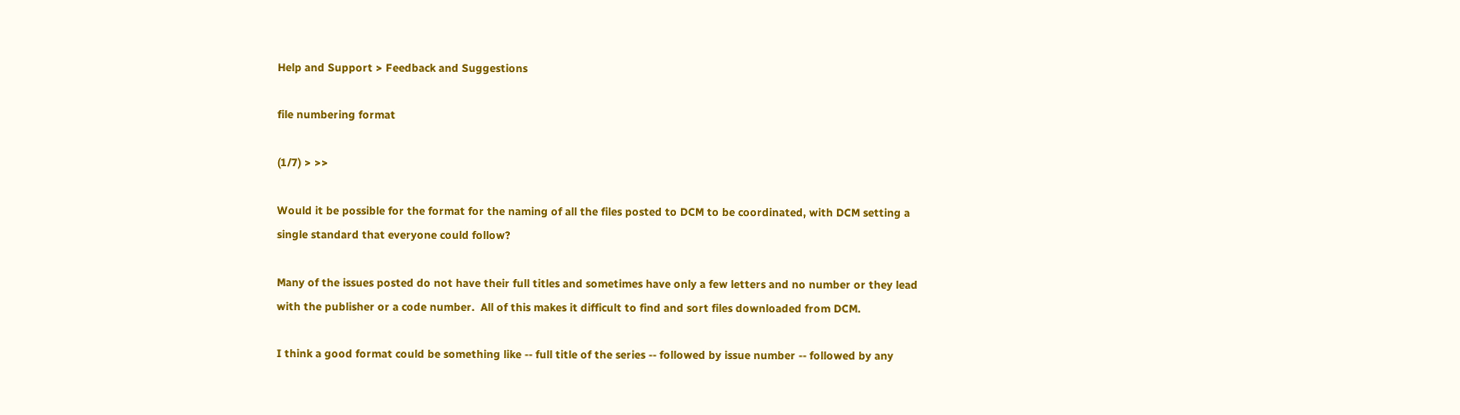Help and Support > Feedback and Suggestions

file numbering format

(1/7) > >>

Would it be possible for the format for the naming of all the files posted to DCM to be coordinated, with DCM setting a single standard that everyone could follow?

Many of the issues posted do not have their full titles and sometimes have only a few letters and no number or they lead with the publisher or a code number.  All of this makes it difficult to find and sort files downloaded from DCM.

I think a good format could be something like -- full title of the series -- followed by issue number -- followed by any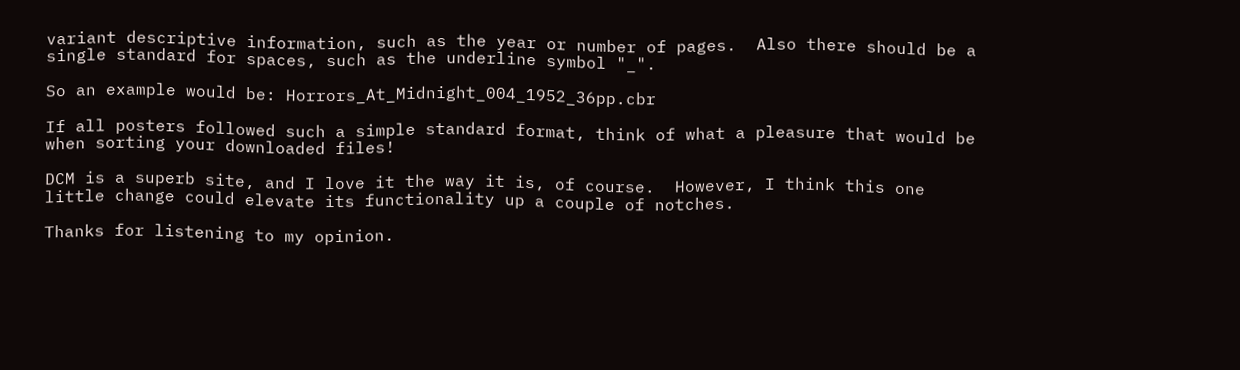variant descriptive information, such as the year or number of pages.  Also there should be a single standard for spaces, such as the underline symbol "_".

So an example would be: Horrors_At_Midnight_004_1952_36pp.cbr

If all posters followed such a simple standard format, think of what a pleasure that would be when sorting your downloaded files!

DCM is a superb site, and I love it the way it is, of course.  However, I think this one little change could elevate its functionality up a couple of notches.

Thanks for listening to my opinion.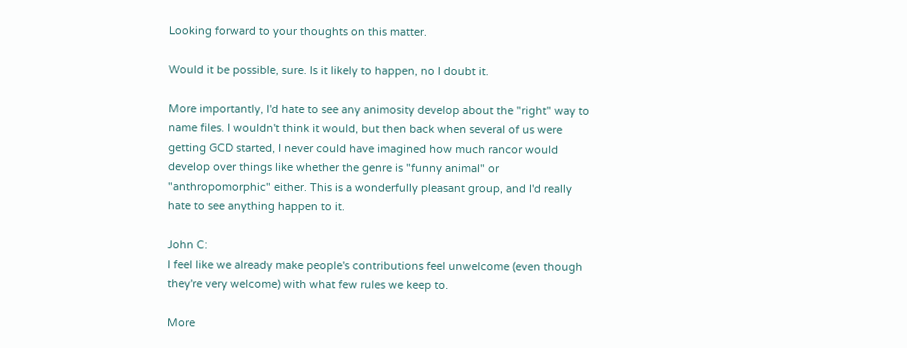Looking forward to your thoughts on this matter.

Would it be possible, sure. Is it likely to happen, no I doubt it.

More importantly, I'd hate to see any animosity develop about the "right" way to name files. I wouldn't think it would, but then back when several of us were getting GCD started, I never could have imagined how much rancor would develop over things like whether the genre is "funny animal" or "anthropomorphic" either. This is a wonderfully pleasant group, and I'd really hate to see anything happen to it.

John C:
I feel like we already make people's contributions feel unwelcome (even though they're very welcome) with what few rules we keep to.

More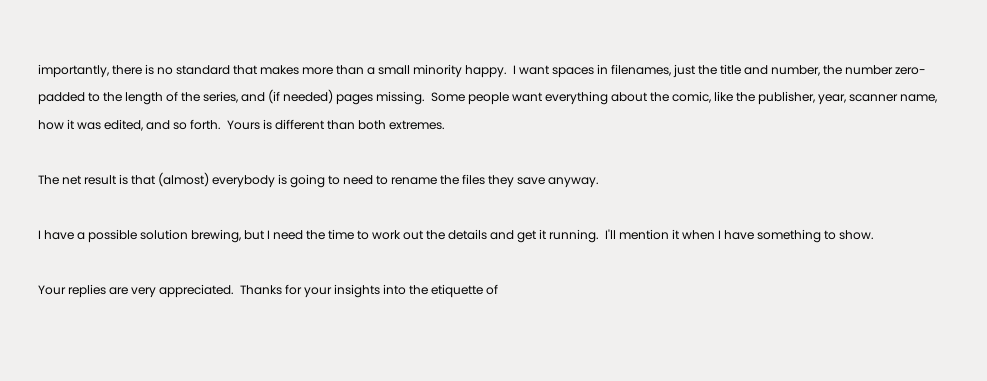importantly, there is no standard that makes more than a small minority happy.  I want spaces in filenames, just the title and number, the number zero-padded to the length of the series, and (if needed) pages missing.  Some people want everything about the comic, like the publisher, year, scanner name, how it was edited, and so forth.  Yours is different than both extremes.

The net result is that (almost) everybody is going to need to rename the files they save anyway.

I have a possible solution brewing, but I need the time to work out the details and get it running.  I'll mention it when I have something to show.

Your replies are very appreciated.  Thanks for your insights into the etiquette of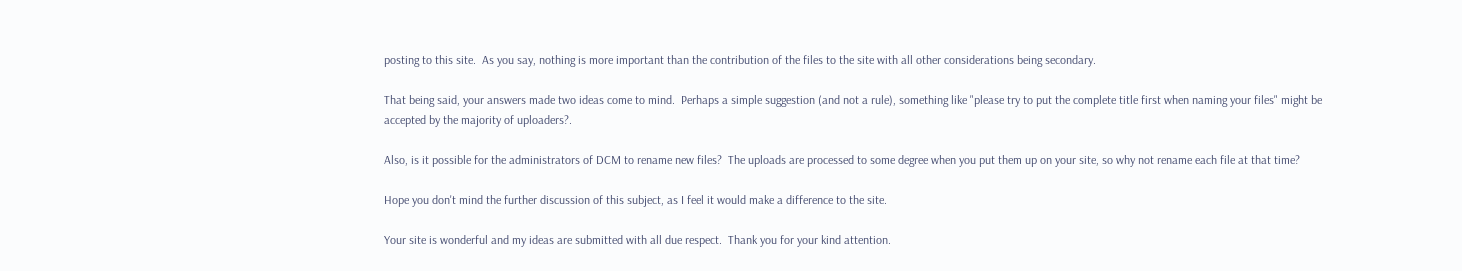posting to this site.  As you say, nothing is more important than the contribution of the files to the site with all other considerations being secondary.

That being said, your answers made two ideas come to mind.  Perhaps a simple suggestion (and not a rule), something like "please try to put the complete title first when naming your files" might be accepted by the majority of uploaders?.

Also, is it possible for the administrators of DCM to rename new files?  The uploads are processed to some degree when you put them up on your site, so why not rename each file at that time?

Hope you don't mind the further discussion of this subject, as I feel it would make a difference to the site.

Your site is wonderful and my ideas are submitted with all due respect.  Thank you for your kind attention.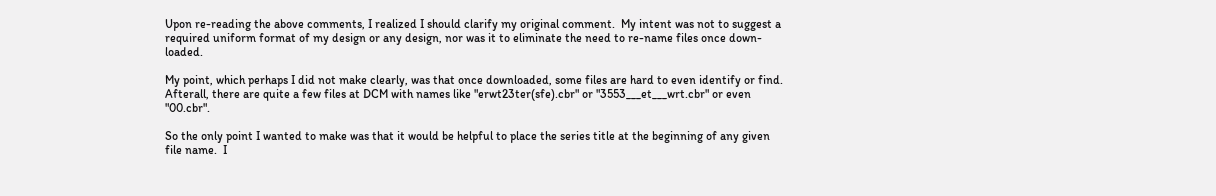Upon re-reading the above comments, I realized I should clarify my original comment.  My intent was not to suggest a required uniform format of my design or any design, nor was it to eliminate the need to re-name files once down-loaded.

My point, which perhaps I did not make clearly, was that once downloaded, some files are hard to even identify or find.  Afterall, there are quite a few files at DCM with names like "erwt23ter(sfe).cbr" or "3553___et___wrt.cbr" or even "00.cbr".

So the only point I wanted to make was that it would be helpful to place the series title at the beginning of any given file name.  I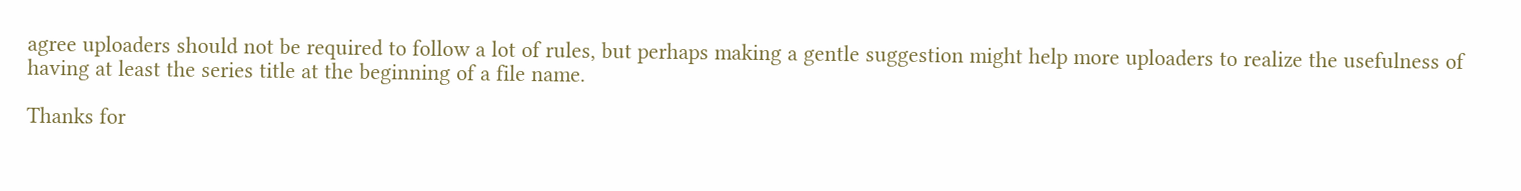agree uploaders should not be required to follow a lot of rules, but perhaps making a gentle suggestion might help more uploaders to realize the usefulness of having at least the series title at the beginning of a file name.

Thanks for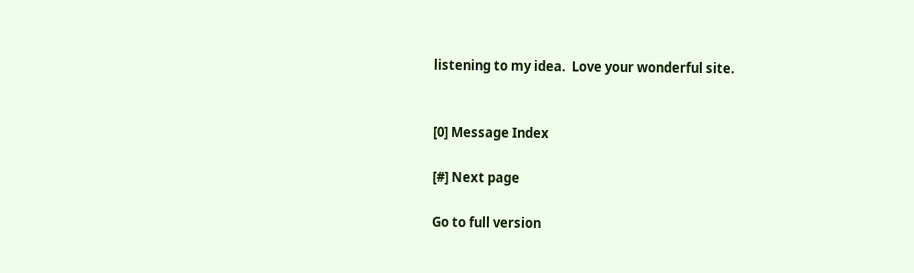listening to my idea.  Love your wonderful site.


[0] Message Index

[#] Next page

Go to full version